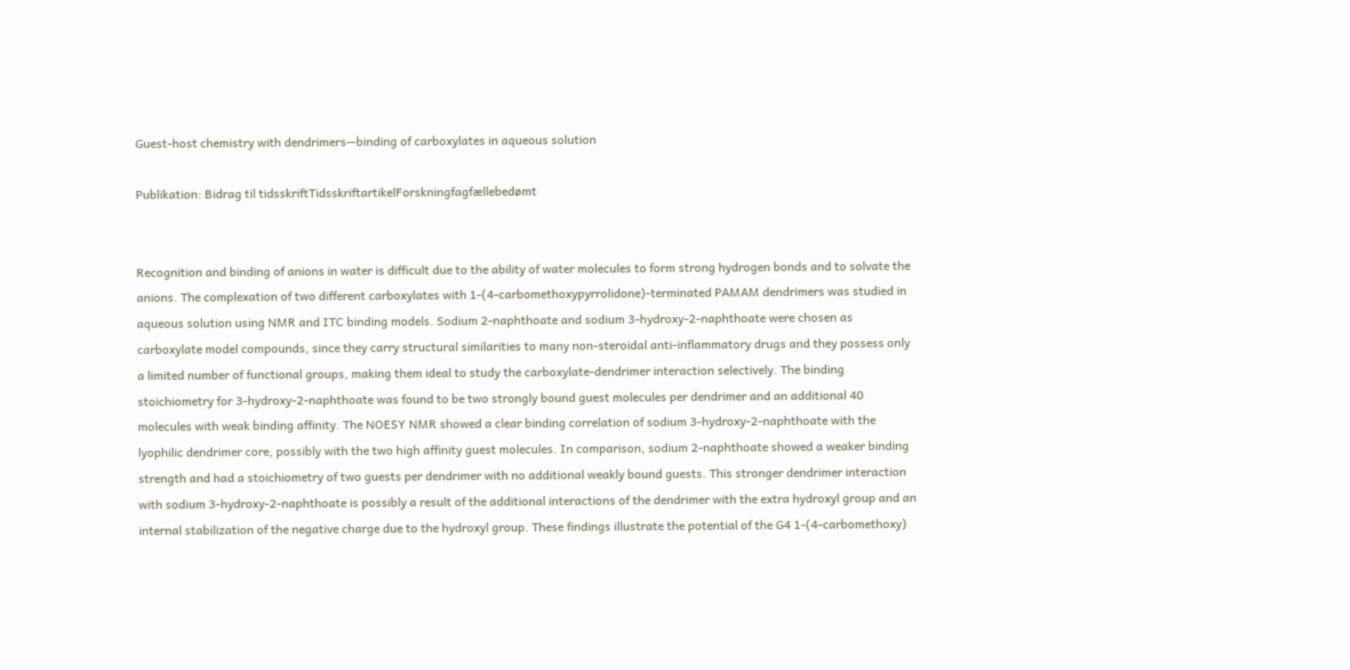Guest-host chemistry with dendrimers—binding of carboxylates in aqueous solution

Publikation: Bidrag til tidsskriftTidsskriftartikelForskningfagfællebedømt


Recognition and binding of anions in water is difficult due to the ability of water molecules to form strong hydrogen bonds and to solvate the anions. The complexation of two different carboxylates with 1-(4-carbomethoxypyrrolidone)-terminated PAMAM dendrimers was studied in aqueous solution using NMR and ITC binding models. Sodium 2-naphthoate and sodium 3-hydroxy-2-naphthoate were chosen as carboxylate model compounds, since they carry structural similarities to many non-steroidal anti-inflammatory drugs and they possess only a limited number of functional groups, making them ideal to study the carboxylate-dendrimer interaction selectively. The binding stoichiometry for 3-hydroxy-2-naphthoate was found to be two strongly bound guest molecules per dendrimer and an additional 40 molecules with weak binding affinity. The NOESY NMR showed a clear binding correlation of sodium 3-hydroxy-2-naphthoate with the lyophilic dendrimer core, possibly with the two high affinity guest molecules. In comparison, sodium 2-naphthoate showed a weaker binding strength and had a stoichiometry of two guests per dendrimer with no additional weakly bound guests. This stronger dendrimer interaction with sodium 3-hydroxy-2-naphthoate is possibly a result of the additional interactions of the dendrimer with the extra hydroxyl group and an internal stabilization of the negative charge due to the hydroxyl group. These findings illustrate the potential of the G4 1-(4-carbomethoxy)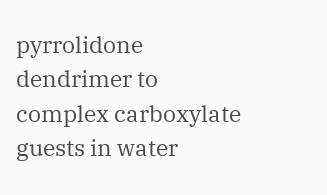pyrrolidone dendrimer to complex carboxylate guests in water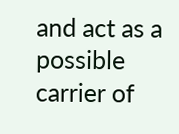and act as a possible carrier of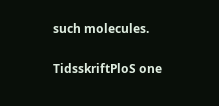such molecules.

TidsskriftPloS one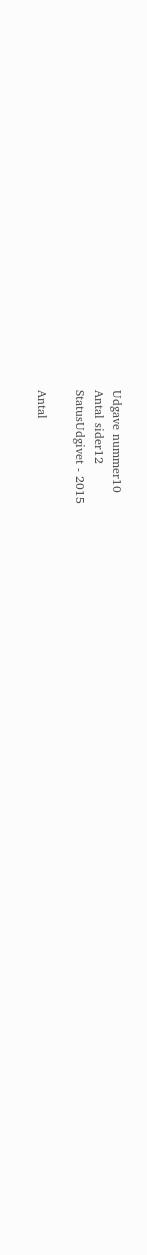Udgave nummer10
Antal sider12
StatusUdgivet - 2015

Antal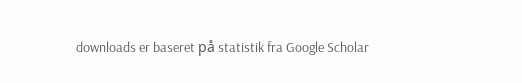downloads er baseret på statistik fra Google Scholar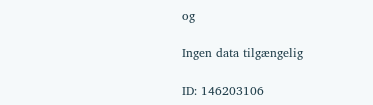og

Ingen data tilgængelig

ID: 146203106